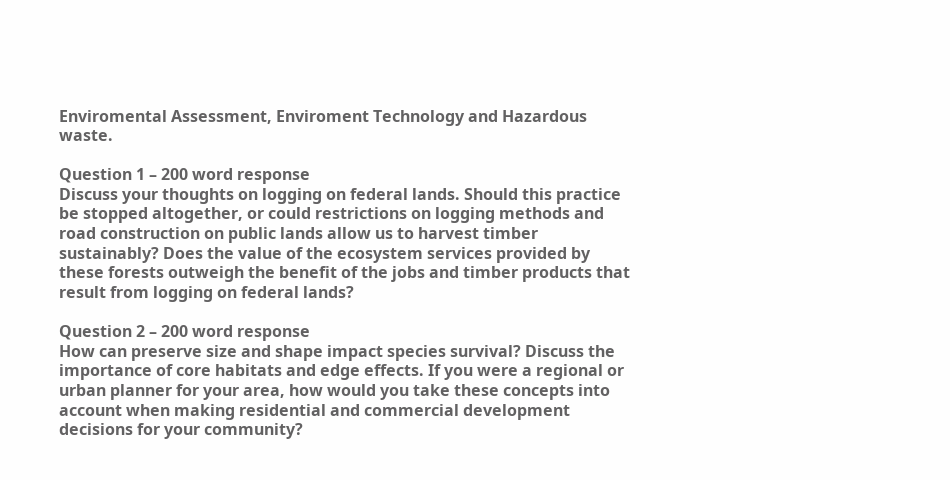Enviromental Assessment, Enviroment Technology and Hazardous waste.

Question 1 – 200 word response
Discuss your thoughts on logging on federal lands. Should this practice be stopped altogether, or could restrictions on logging methods and road construction on public lands allow us to harvest timber sustainably? Does the value of the ecosystem services provided by these forests outweigh the benefit of the jobs and timber products that result from logging on federal lands?

Question 2 – 200 word response
How can preserve size and shape impact species survival? Discuss the importance of core habitats and edge effects. If you were a regional or urban planner for your area, how would you take these concepts into account when making residential and commercial development decisions for your community?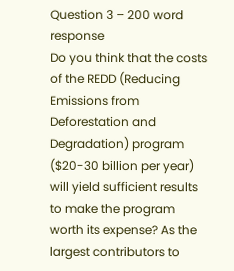Question 3 – 200 word response
Do you think that the costs of the REDD (Reducing Emissions from Deforestation and Degradation) program ($20-30 billion per year) will yield sufficient results to make the program worth its expense? As the largest contributors to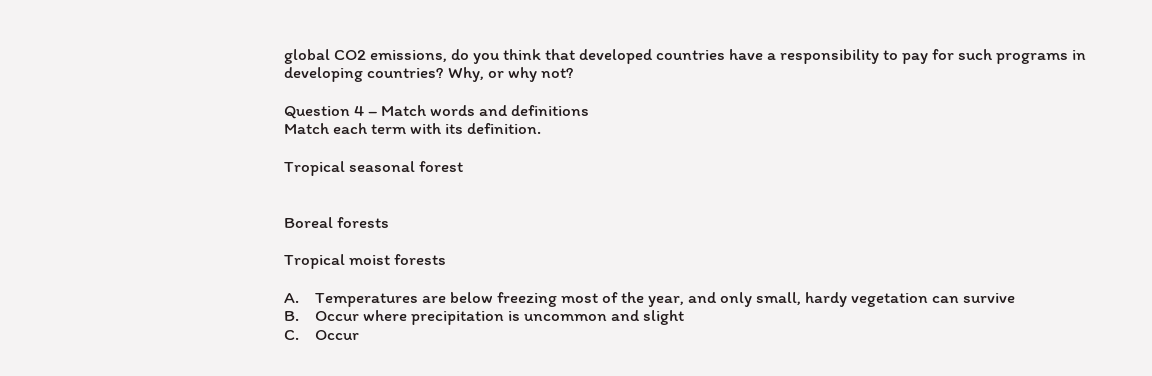global CO2 emissions, do you think that developed countries have a responsibility to pay for such programs in developing countries? Why, or why not?

Question 4 – Match words and definitions
Match each term with its definition.

Tropical seasonal forest


Boreal forests

Tropical moist forests

A.    Temperatures are below freezing most of the year, and only small, hardy vegetation can survive
B.    Occur where precipitation is uncommon and slight
C.    Occur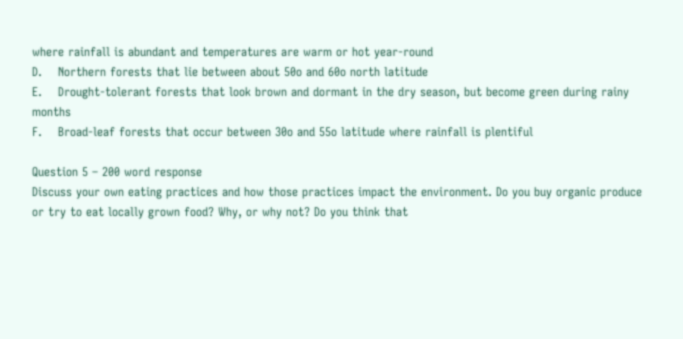where rainfall is abundant and temperatures are warm or hot year-round
D.    Northern forests that lie between about 50o and 60o north latitude
E.    Drought-tolerant forests that look brown and dormant in the dry season, but become green during rainy months
F.    Broad-leaf forests that occur between 30o and 55o latitude where rainfall is plentiful

Question 5 – 200 word response
Discuss your own eating practices and how those practices impact the environment. Do you buy organic produce or try to eat locally grown food? Why, or why not? Do you think that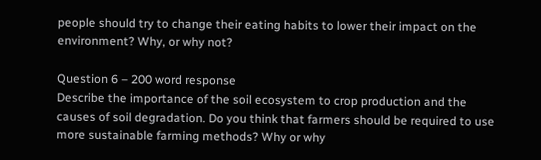people should try to change their eating habits to lower their impact on the environment? Why, or why not?

Question 6 – 200 word response
Describe the importance of the soil ecosystem to crop production and the causes of soil degradation. Do you think that farmers should be required to use more sustainable farming methods? Why or why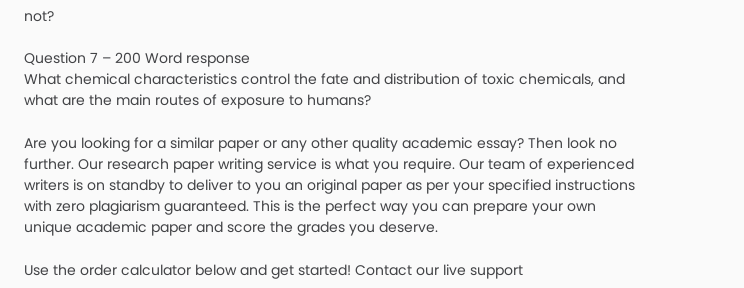not?

Question 7 – 200 Word response
What chemical characteristics control the fate and distribution of toxic chemicals, and what are the main routes of exposure to humans?

Are you looking for a similar paper or any other quality academic essay? Then look no further. Our research paper writing service is what you require. Our team of experienced writers is on standby to deliver to you an original paper as per your specified instructions with zero plagiarism guaranteed. This is the perfect way you can prepare your own unique academic paper and score the grades you deserve.

Use the order calculator below and get started! Contact our live support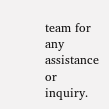team for any assistance or inquiry.